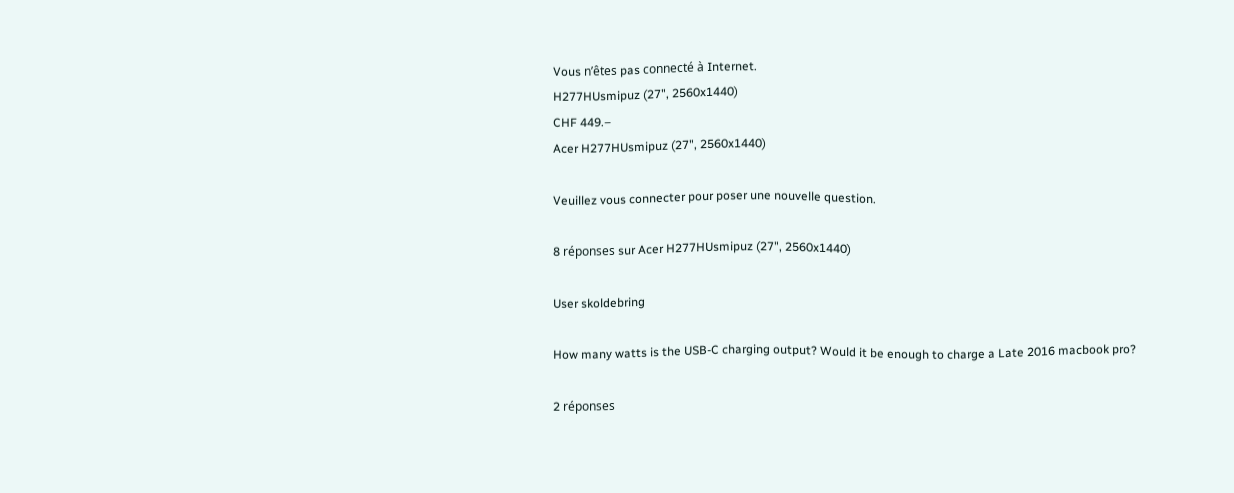Vous n’êtes pas connecté à Internet.
H277HUsmipuz (27", 2560x1440)
CHF 449.–
Acer H277HUsmipuz (27", 2560x1440)

Veuillez vous connecter pour poser une nouvelle question.

8 réponses sur Acer H277HUsmipuz (27", 2560x1440)

User skoldebring

How many watts is the USB-C charging output? Would it be enough to charge a Late 2016 macbook pro?

2 réponses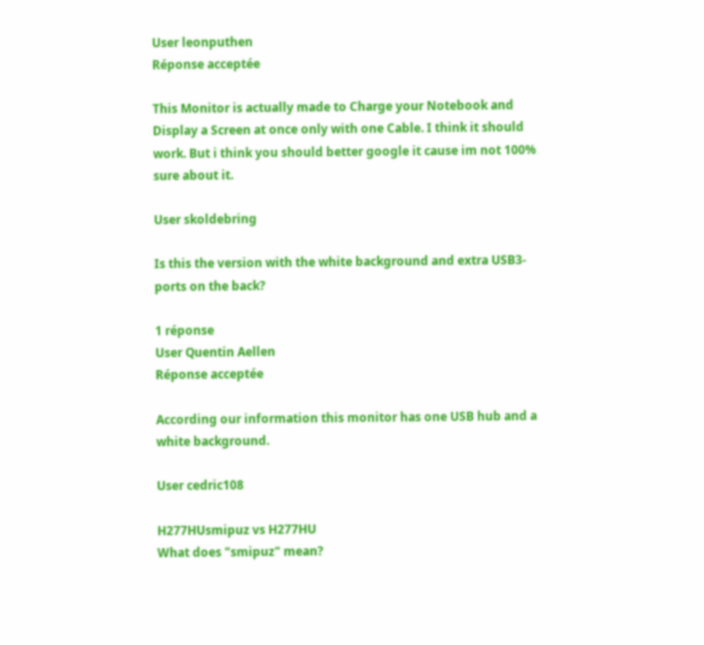User leonputhen
Réponse acceptée

This Monitor is actually made to Charge your Notebook and Display a Screen at once only with one Cable. I think it should work. But i think you should better google it cause im not 100% sure about it.

User skoldebring

Is this the version with the white background and extra USB3-ports on the back?

1 réponse
User Quentin Aellen
Réponse acceptée

According our information this monitor has one USB hub and a white background.

User cedric108

H277HUsmipuz vs H277HU
What does "smipuz" mean?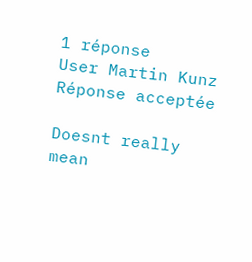1 réponse
User Martin Kunz
Réponse acceptée

Doesnt really mean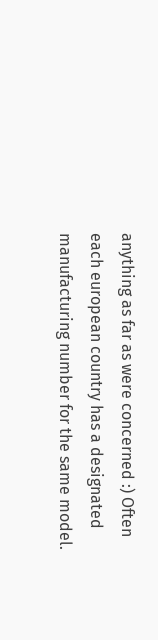anything as far as were concerned :) Often each european country has a designated manufacturing number for the same model.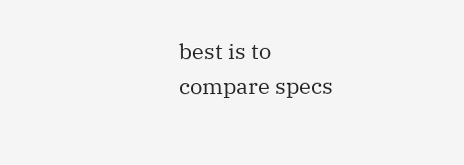best is to compare specs